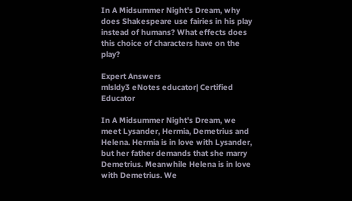In A Midsummer Night's Dream, why does Shakespeare use fairies in his play instead of humans? What effects does this choice of characters have on the play?

Expert Answers
mlsldy3 eNotes educator| Certified Educator

In A Midsummer Night's Dream, we meet Lysander, Hermia, Demetrius and Helena. Hermia is in love with Lysander, but her father demands that she marry Demetrius. Meanwhile Helena is in love with Demetrius. We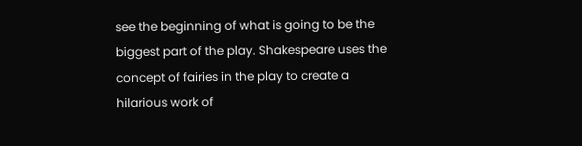see the beginning of what is going to be the biggest part of the play. Shakespeare uses the concept of fairies in the play to create a hilarious work of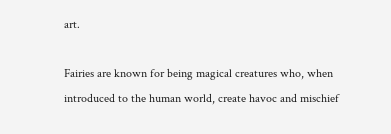art.

Fairies are known for being magical creatures who, when introduced to the human world, create havoc and mischief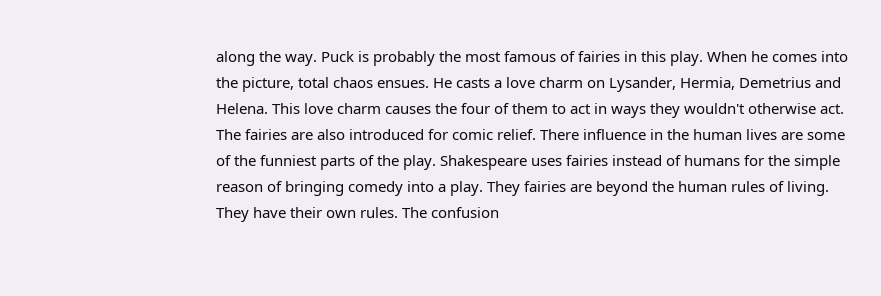along the way. Puck is probably the most famous of fairies in this play. When he comes into the picture, total chaos ensues. He casts a love charm on Lysander, Hermia, Demetrius and Helena. This love charm causes the four of them to act in ways they wouldn't otherwise act. The fairies are also introduced for comic relief. There influence in the human lives are some of the funniest parts of the play. Shakespeare uses fairies instead of humans for the simple reason of bringing comedy into a play. They fairies are beyond the human rules of living. They have their own rules. The confusion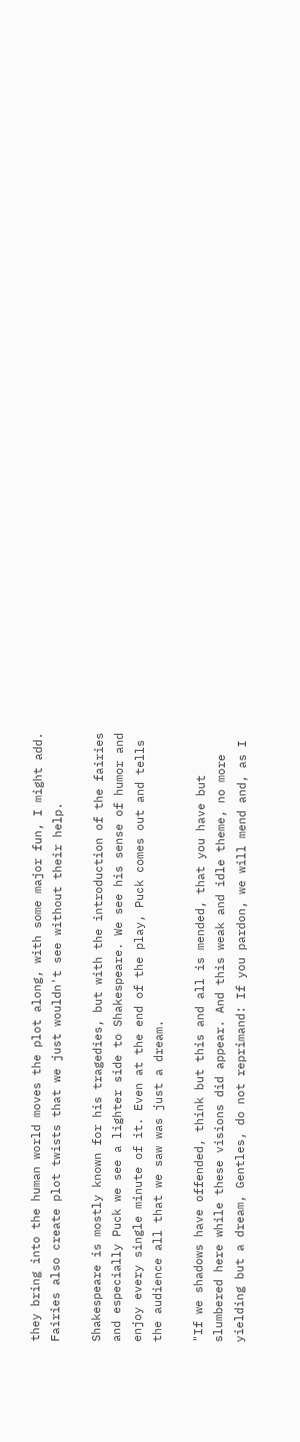they bring into the human world moves the plot along, with some major fun, I might add. Fairies also create plot twists that we just wouldn't see without their help.

Shakespeare is mostly known for his tragedies, but with the introduction of the fairies and especially Puck we see a lighter side to Shakespeare. We see his sense of humor and enjoy every single minute of it. Even at the end of the play, Puck comes out and tells the audience all that we saw was just a dream.

"If we shadows have offended, think but this and all is mended, that you have but slumbered here while these visions did appear. And this weak and idle theme, no more yielding but a dream, Gentles, do not reprimand: If you pardon, we will mend and, as I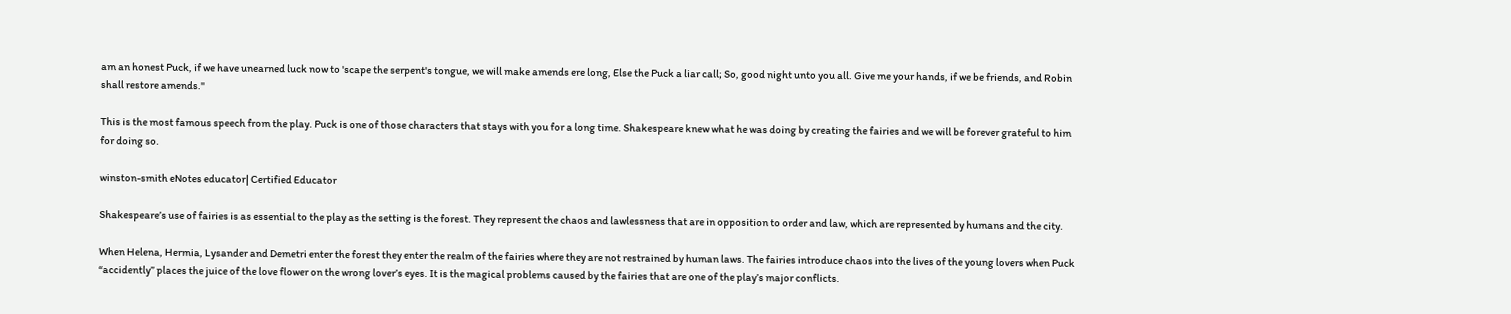am an honest Puck, if we have unearned luck now to 'scape the serpent's tongue, we will make amends ere long, Else the Puck a liar call; So, good night unto you all. Give me your hands, if we be friends, and Robin shall restore amends."

This is the most famous speech from the play. Puck is one of those characters that stays with you for a long time. Shakespeare knew what he was doing by creating the fairies and we will be forever grateful to him for doing so.

winston-smith eNotes educator| Certified Educator

Shakespeare’s use of fairies is as essential to the play as the setting is the forest. They represent the chaos and lawlessness that are in opposition to order and law, which are represented by humans and the city.

When Helena, Hermia, Lysander and Demetri enter the forest they enter the realm of the fairies where they are not restrained by human laws. The fairies introduce chaos into the lives of the young lovers when Puck “accidently” places the juice of the love flower on the wrong lover’s eyes. It is the magical problems caused by the fairies that are one of the play’s major conflicts.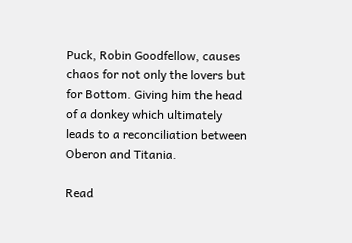Puck, Robin Goodfellow, causes chaos for not only the lovers but for Bottom. Giving him the head of a donkey which ultimately leads to a reconciliation between Oberon and Titania.

Read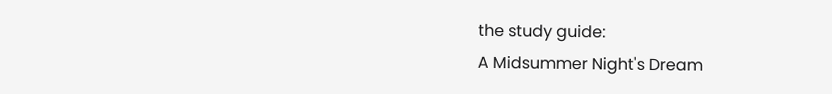the study guide:
A Midsummer Night's Dream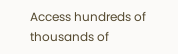Access hundreds of thousands of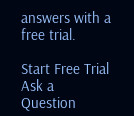answers with a free trial.

Start Free Trial
Ask a Question